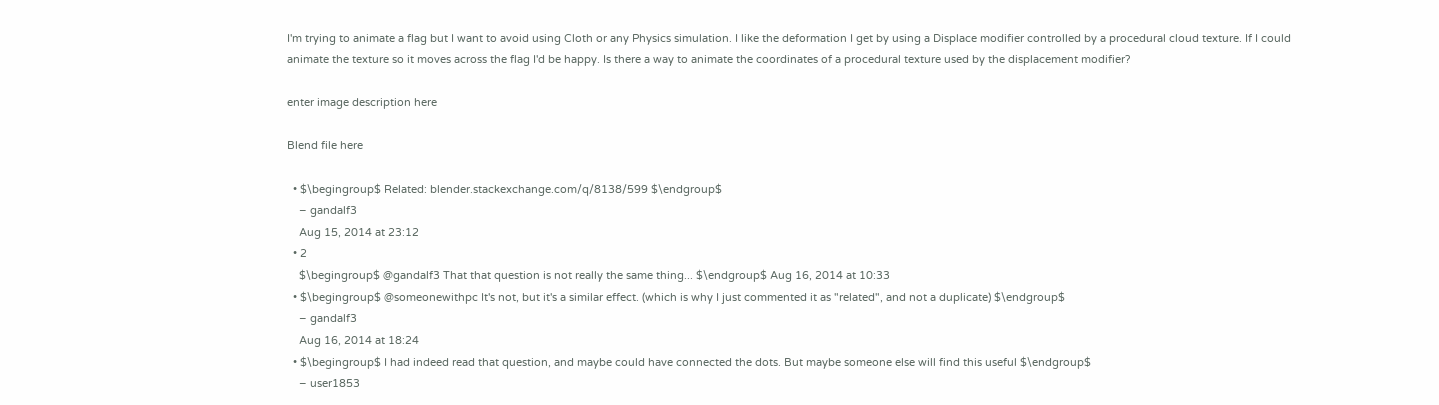I'm trying to animate a flag but I want to avoid using Cloth or any Physics simulation. I like the deformation I get by using a Displace modifier controlled by a procedural cloud texture. If I could animate the texture so it moves across the flag I'd be happy. Is there a way to animate the coordinates of a procedural texture used by the displacement modifier?

enter image description here

Blend file here

  • $\begingroup$ Related: blender.stackexchange.com/q/8138/599 $\endgroup$
    – gandalf3
    Aug 15, 2014 at 23:12
  • 2
    $\begingroup$ @gandalf3 That that question is not really the same thing... $\endgroup$ Aug 16, 2014 at 10:33
  • $\begingroup$ @someonewithpc It's not, but it's a similar effect. (which is why I just commented it as "related", and not a duplicate) $\endgroup$
    – gandalf3
    Aug 16, 2014 at 18:24
  • $\begingroup$ I had indeed read that question, and maybe could have connected the dots. But maybe someone else will find this useful $\endgroup$
    – user1853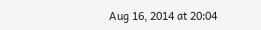Aug 16, 2014 at 20:04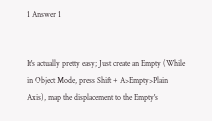1 Answer 1


It's actually pretty easy; Just create an Empty (While in Object Mode, press Shift + A>Empty>Plain Axis), map the displacement to the Empty's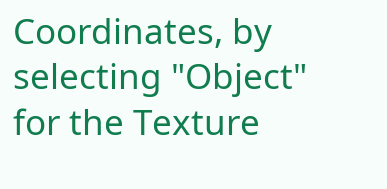Coordinates, by selecting "Object" for the Texture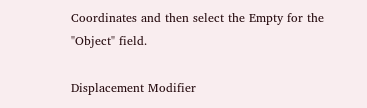Coordinates and then select the Empty for the "Object" field.

Displacement Modifier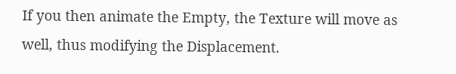If you then animate the Empty, the Texture will move as well, thus modifying the Displacement.